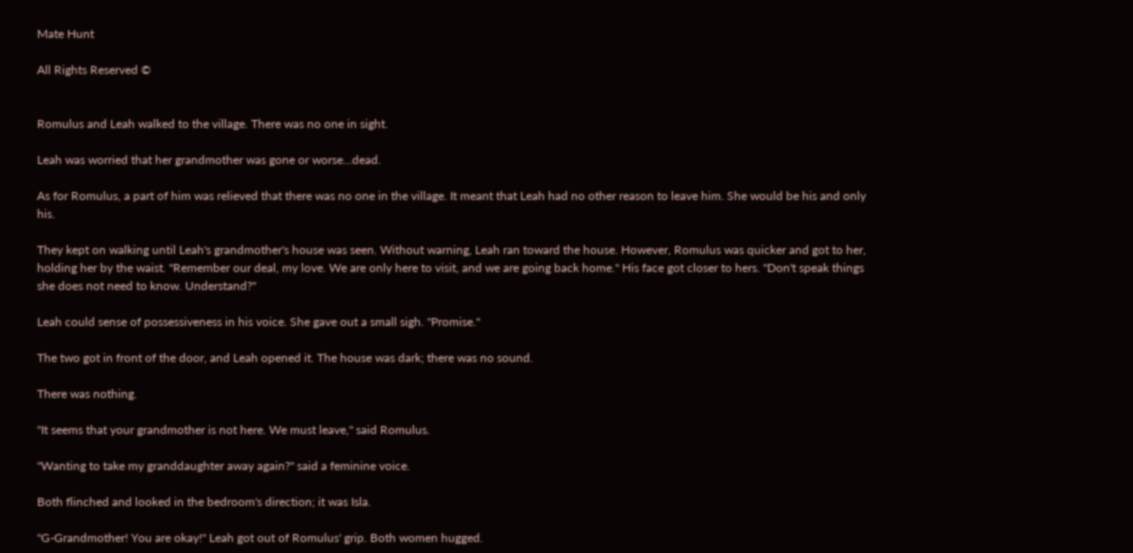Mate Hunt

All Rights Reserved ©


Romulus and Leah walked to the village. There was no one in sight.

Leah was worried that her grandmother was gone or worse...dead.

As for Romulus, a part of him was relieved that there was no one in the village. It meant that Leah had no other reason to leave him. She would be his and only his.

They kept on walking until Leah's grandmother's house was seen. Without warning, Leah ran toward the house. However, Romulus was quicker and got to her, holding her by the waist. "Remember our deal, my love. We are only here to visit, and we are going back home." His face got closer to hers. "Don't speak things she does not need to know. Understand?"

Leah could sense of possessiveness in his voice. She gave out a small sigh. "Promise."

The two got in front of the door, and Leah opened it. The house was dark; there was no sound.

There was nothing.

"It seems that your grandmother is not here. We must leave," said Romulus.

"Wanting to take my granddaughter away again?" said a feminine voice.

Both flinched and looked in the bedroom's direction; it was Isla.

"G-Grandmother! You are okay!" Leah got out of Romulus' grip. Both women hugged.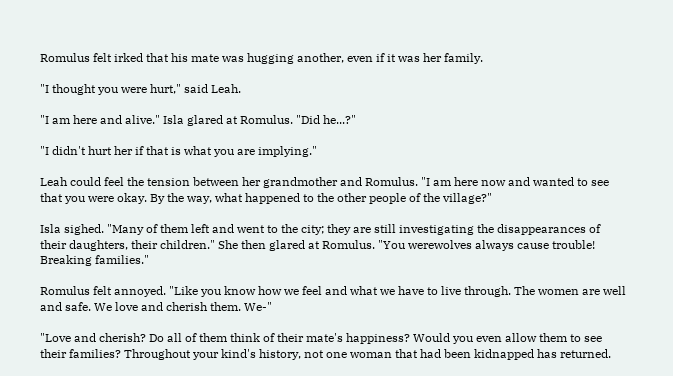Romulus felt irked that his mate was hugging another, even if it was her family.

"I thought you were hurt," said Leah.

"I am here and alive." Isla glared at Romulus. "Did he...?"

"I didn't hurt her if that is what you are implying."

Leah could feel the tension between her grandmother and Romulus. "I am here now and wanted to see that you were okay. By the way, what happened to the other people of the village?"

Isla sighed. "Many of them left and went to the city; they are still investigating the disappearances of their daughters, their children." She then glared at Romulus. "You werewolves always cause trouble! Breaking families."

Romulus felt annoyed. "Like you know how we feel and what we have to live through. The women are well and safe. We love and cherish them. We-"

"Love and cherish? Do all of them think of their mate's happiness? Would you even allow them to see their families? Throughout your kind's history, not one woman that had been kidnapped has returned.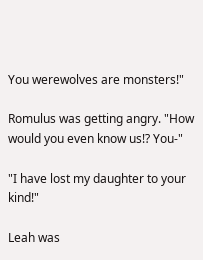You werewolves are monsters!"

Romulus was getting angry. "How would you even know us!? You-"

"I have lost my daughter to your kind!"

Leah was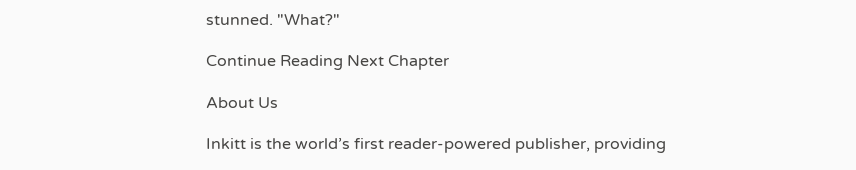stunned. "What?"

Continue Reading Next Chapter

About Us

Inkitt is the world’s first reader-powered publisher, providing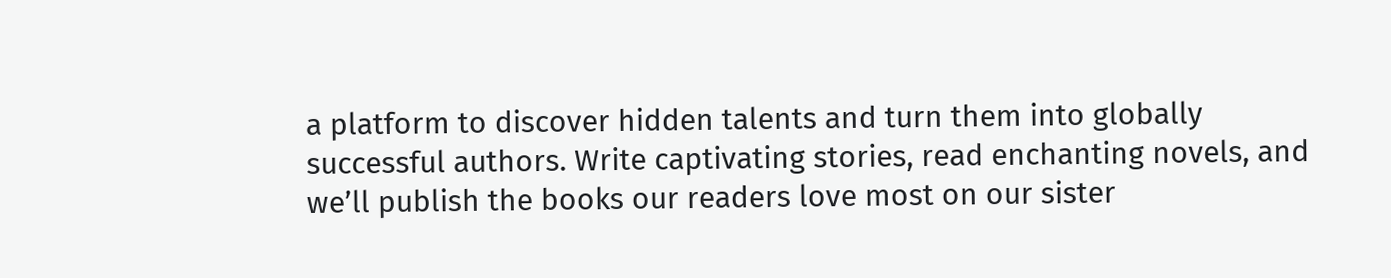a platform to discover hidden talents and turn them into globally successful authors. Write captivating stories, read enchanting novels, and we’ll publish the books our readers love most on our sister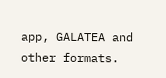app, GALATEA and other formats.